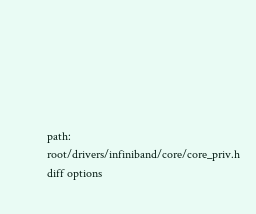path: root/drivers/infiniband/core/core_priv.h
diff options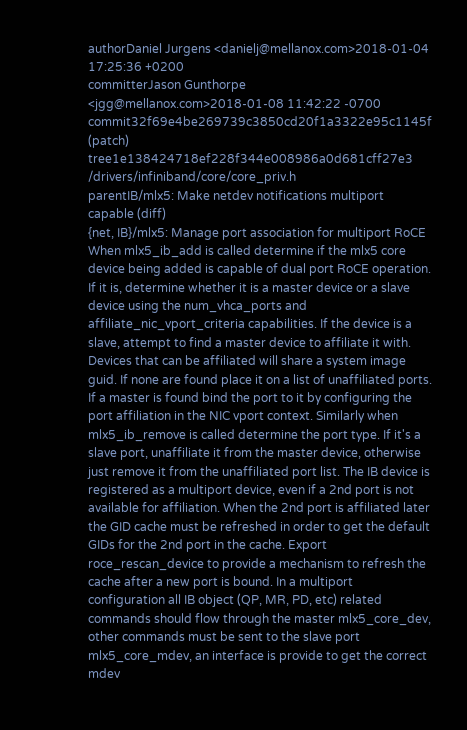authorDaniel Jurgens <danielj@mellanox.com>2018-01-04 17:25:36 +0200
committerJason Gunthorpe <jgg@mellanox.com>2018-01-08 11:42:22 -0700
commit32f69e4be269739c3850cd20f1a3322e95c1145f (patch)
tree1e138424718ef228f344e008986a0d681cff27e3 /drivers/infiniband/core/core_priv.h
parentIB/mlx5: Make netdev notifications multiport capable (diff)
{net, IB}/mlx5: Manage port association for multiport RoCE
When mlx5_ib_add is called determine if the mlx5 core device being added is capable of dual port RoCE operation. If it is, determine whether it is a master device or a slave device using the num_vhca_ports and affiliate_nic_vport_criteria capabilities. If the device is a slave, attempt to find a master device to affiliate it with. Devices that can be affiliated will share a system image guid. If none are found place it on a list of unaffiliated ports. If a master is found bind the port to it by configuring the port affiliation in the NIC vport context. Similarly when mlx5_ib_remove is called determine the port type. If it's a slave port, unaffiliate it from the master device, otherwise just remove it from the unaffiliated port list. The IB device is registered as a multiport device, even if a 2nd port is not available for affiliation. When the 2nd port is affiliated later the GID cache must be refreshed in order to get the default GIDs for the 2nd port in the cache. Export roce_rescan_device to provide a mechanism to refresh the cache after a new port is bound. In a multiport configuration all IB object (QP, MR, PD, etc) related commands should flow through the master mlx5_core_dev, other commands must be sent to the slave port mlx5_core_mdev, an interface is provide to get the correct mdev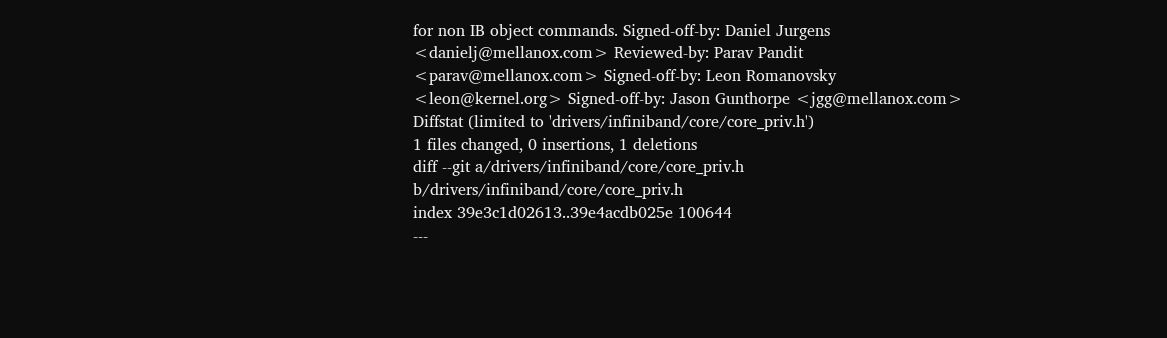for non IB object commands. Signed-off-by: Daniel Jurgens <danielj@mellanox.com> Reviewed-by: Parav Pandit <parav@mellanox.com> Signed-off-by: Leon Romanovsky <leon@kernel.org> Signed-off-by: Jason Gunthorpe <jgg@mellanox.com>
Diffstat (limited to 'drivers/infiniband/core/core_priv.h')
1 files changed, 0 insertions, 1 deletions
diff --git a/drivers/infiniband/core/core_priv.h b/drivers/infiniband/core/core_priv.h
index 39e3c1d02613..39e4acdb025e 100644
---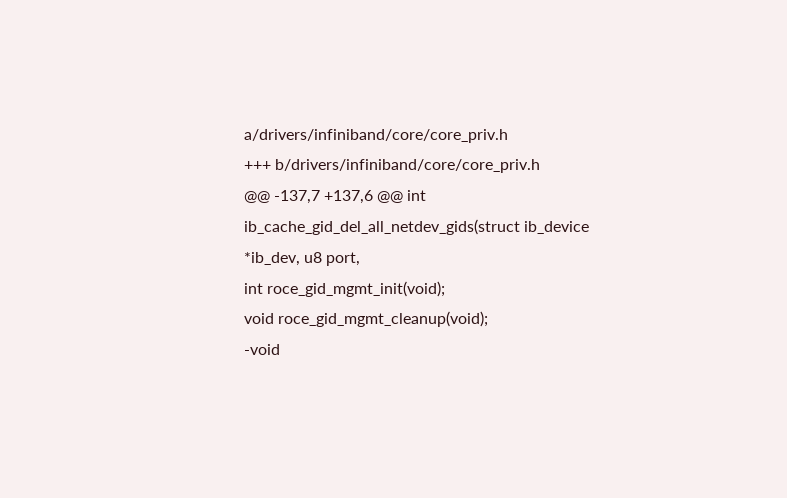a/drivers/infiniband/core/core_priv.h
+++ b/drivers/infiniband/core/core_priv.h
@@ -137,7 +137,6 @@ int ib_cache_gid_del_all_netdev_gids(struct ib_device *ib_dev, u8 port,
int roce_gid_mgmt_init(void);
void roce_gid_mgmt_cleanup(void);
-void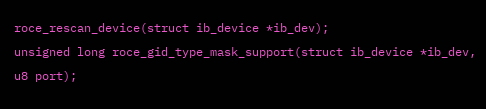roce_rescan_device(struct ib_device *ib_dev);
unsigned long roce_gid_type_mask_support(struct ib_device *ib_dev, u8 port);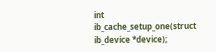int ib_cache_setup_one(struct ib_device *device);